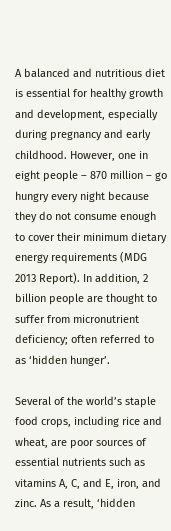A balanced and nutritious diet is essential for healthy growth and development, especially during pregnancy and early childhood. However, one in eight people – 870 million – go hungry every night because they do not consume enough to cover their minimum dietary energy requirements (MDG 2013 Report). In addition, 2 billion people are thought to suffer from micronutrient deficiency; often referred to as ‘hidden hunger’.

Several of the world’s staple food crops, including rice and wheat, are poor sources of essential nutrients such as vitamins A, C, and E, iron, and zinc. As a result, ‘hidden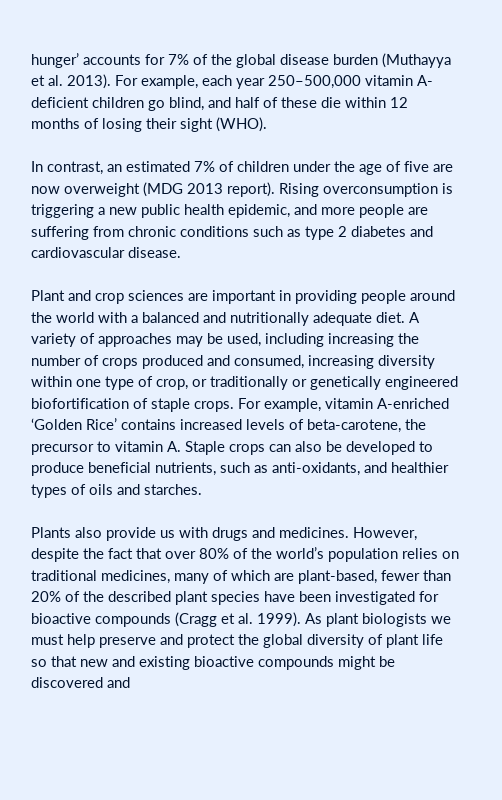hunger’ accounts for 7% of the global disease burden (Muthayya et al. 2013). For example, each year 250–500,000 vitamin A-deficient children go blind, and half of these die within 12 months of losing their sight (WHO).

In contrast, an estimated 7% of children under the age of five are now overweight (MDG 2013 report). Rising overconsumption is triggering a new public health epidemic, and more people are suffering from chronic conditions such as type 2 diabetes and cardiovascular disease.

Plant and crop sciences are important in providing people around the world with a balanced and nutritionally adequate diet. A variety of approaches may be used, including increasing the number of crops produced and consumed, increasing diversity within one type of crop, or traditionally or genetically engineered biofortification of staple crops. For example, vitamin A-enriched ‘Golden Rice’ contains increased levels of beta-carotene, the precursor to vitamin A. Staple crops can also be developed to produce beneficial nutrients, such as anti-oxidants, and healthier types of oils and starches.

Plants also provide us with drugs and medicines. However, despite the fact that over 80% of the world’s population relies on traditional medicines, many of which are plant-based, fewer than 20% of the described plant species have been investigated for bioactive compounds (Cragg et al. 1999). As plant biologists we must help preserve and protect the global diversity of plant life so that new and existing bioactive compounds might be discovered and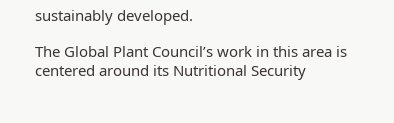sustainably developed.

The Global Plant Council’s work in this area is centered around its Nutritional Security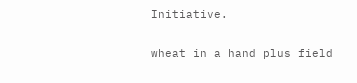Initiative.

wheat in a hand plus field